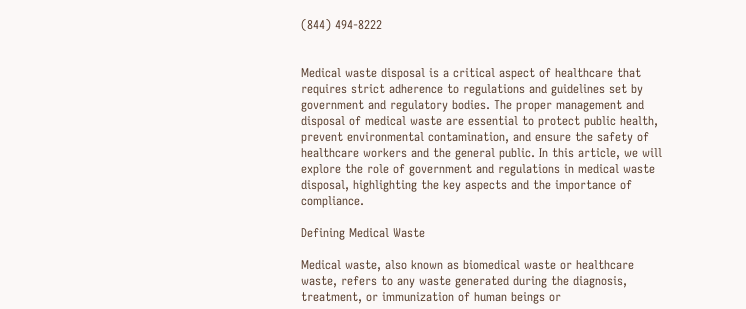(844) 494-8222


Medical waste disposal is a critical aspect of healthcare that requires strict adherence to regulations and guidelines set by government and regulatory bodies. The proper management and disposal of medical waste are essential to protect public health, prevent environmental contamination, and ensure the safety of healthcare workers and the general public. In this article, we will explore the role of government and regulations in medical waste disposal, highlighting the key aspects and the importance of compliance.

Defining Medical Waste

Medical waste, also known as biomedical waste or healthcare waste, refers to any waste generated during the diagnosis, treatment, or immunization of human beings or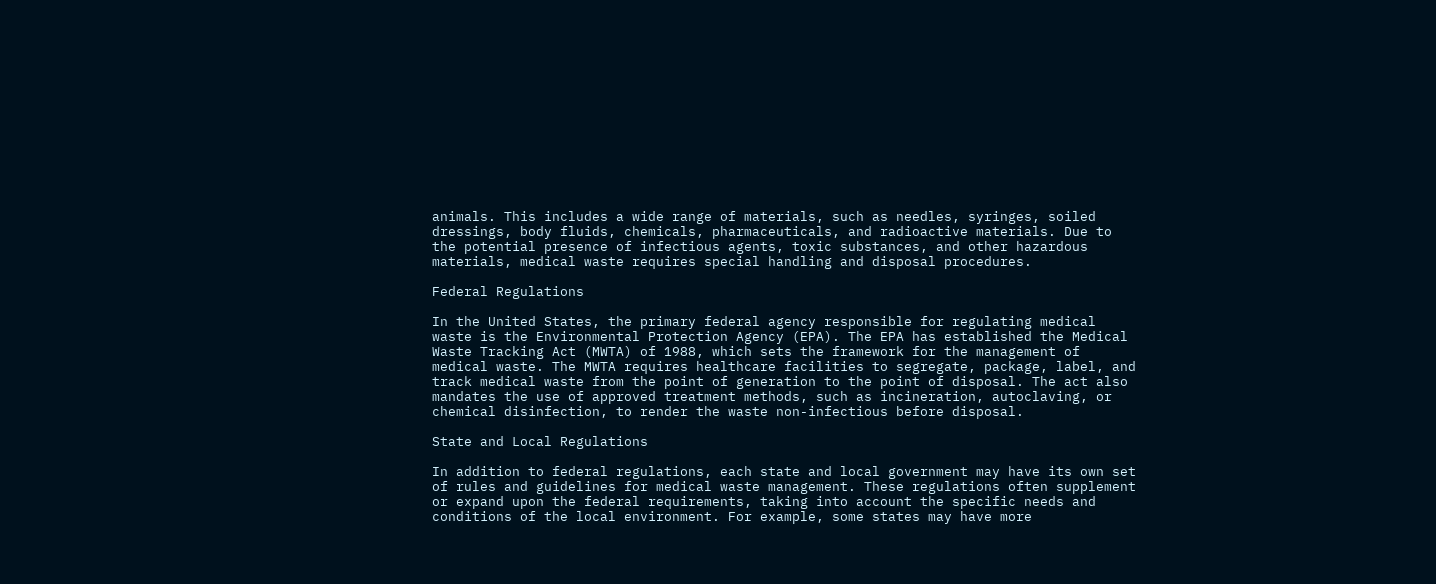animals. This includes a wide range of materials, such as needles, syringes, soiled dressings, body fluids, chemicals, pharmaceuticals, and radioactive materials. Due to the potential presence of infectious agents, toxic substances, and other hazardous materials, medical waste requires special handling and disposal procedures.

Federal Regulations

In the United States, the primary federal agency responsible for regulating medical waste is the Environmental Protection Agency (EPA). The EPA has established the Medical Waste Tracking Act (MWTA) of 1988, which sets the framework for the management of medical waste. The MWTA requires healthcare facilities to segregate, package, label, and track medical waste from the point of generation to the point of disposal. The act also mandates the use of approved treatment methods, such as incineration, autoclaving, or chemical disinfection, to render the waste non-infectious before disposal.

State and Local Regulations

In addition to federal regulations, each state and local government may have its own set of rules and guidelines for medical waste management. These regulations often supplement or expand upon the federal requirements, taking into account the specific needs and conditions of the local environment. For example, some states may have more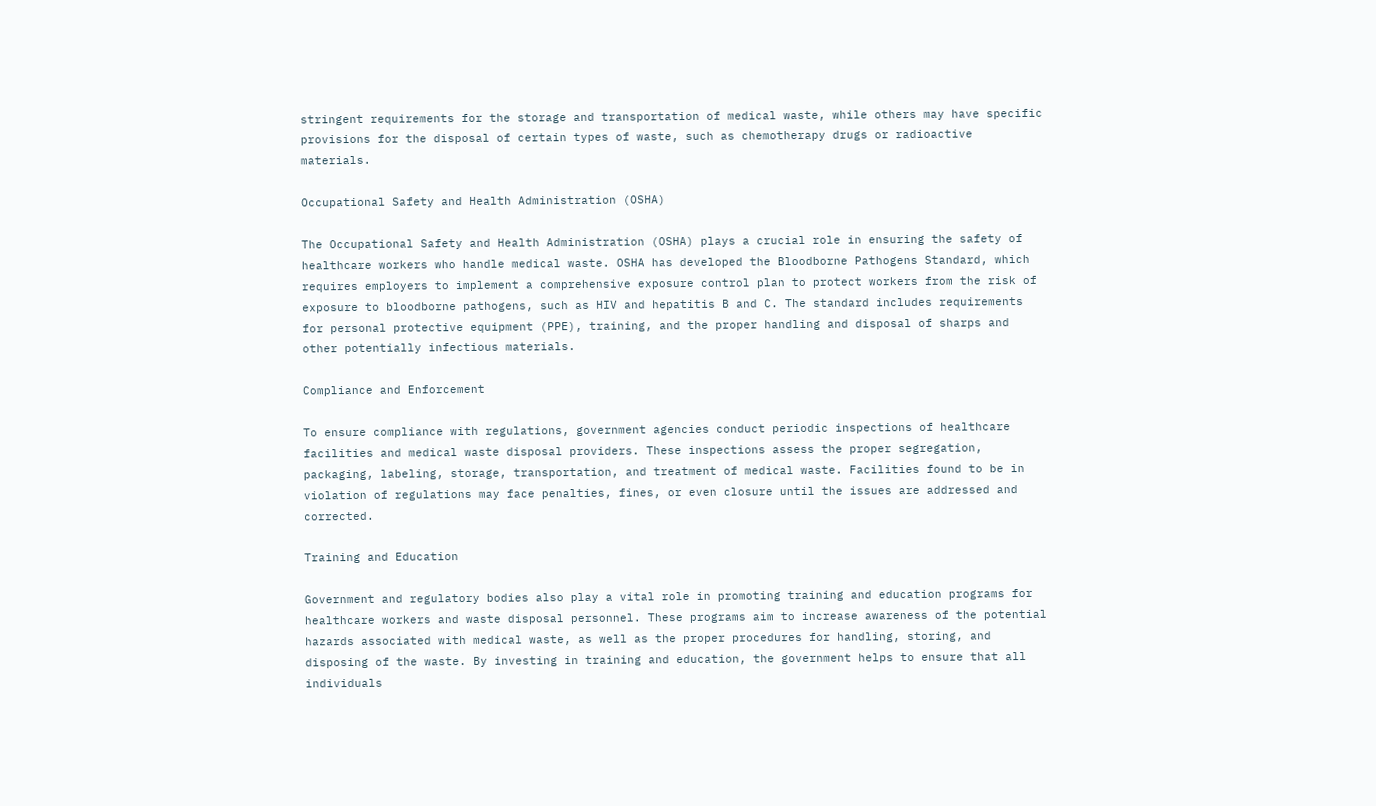stringent requirements for the storage and transportation of medical waste, while others may have specific provisions for the disposal of certain types of waste, such as chemotherapy drugs or radioactive materials.

Occupational Safety and Health Administration (OSHA)

The Occupational Safety and Health Administration (OSHA) plays a crucial role in ensuring the safety of healthcare workers who handle medical waste. OSHA has developed the Bloodborne Pathogens Standard, which requires employers to implement a comprehensive exposure control plan to protect workers from the risk of exposure to bloodborne pathogens, such as HIV and hepatitis B and C. The standard includes requirements for personal protective equipment (PPE), training, and the proper handling and disposal of sharps and other potentially infectious materials.

Compliance and Enforcement

To ensure compliance with regulations, government agencies conduct periodic inspections of healthcare facilities and medical waste disposal providers. These inspections assess the proper segregation, packaging, labeling, storage, transportation, and treatment of medical waste. Facilities found to be in violation of regulations may face penalties, fines, or even closure until the issues are addressed and corrected.

Training and Education

Government and regulatory bodies also play a vital role in promoting training and education programs for healthcare workers and waste disposal personnel. These programs aim to increase awareness of the potential hazards associated with medical waste, as well as the proper procedures for handling, storing, and disposing of the waste. By investing in training and education, the government helps to ensure that all individuals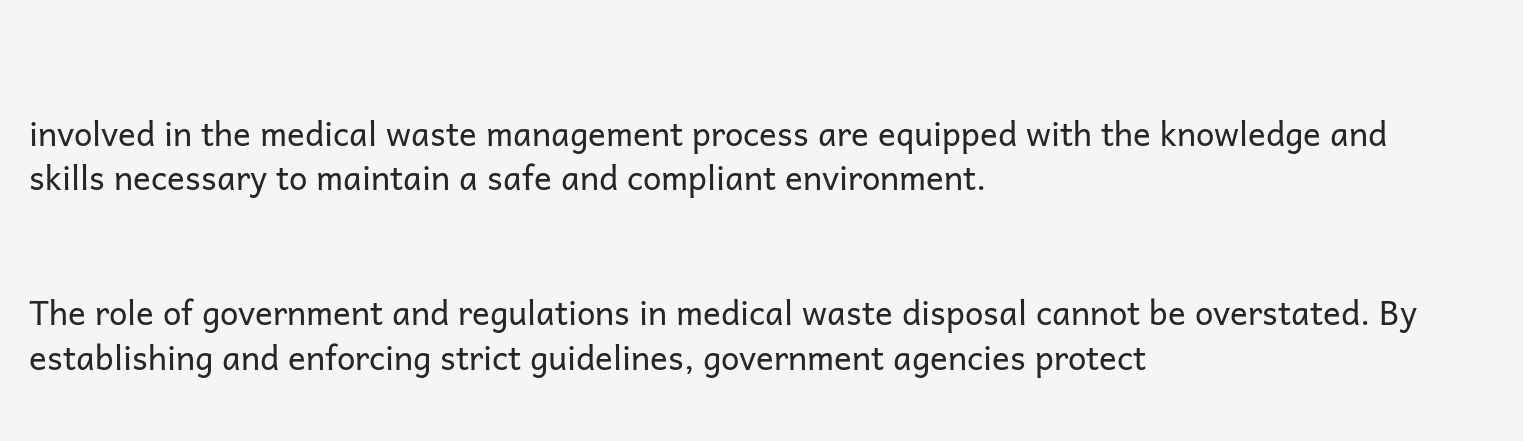involved in the medical waste management process are equipped with the knowledge and skills necessary to maintain a safe and compliant environment.


The role of government and regulations in medical waste disposal cannot be overstated. By establishing and enforcing strict guidelines, government agencies protect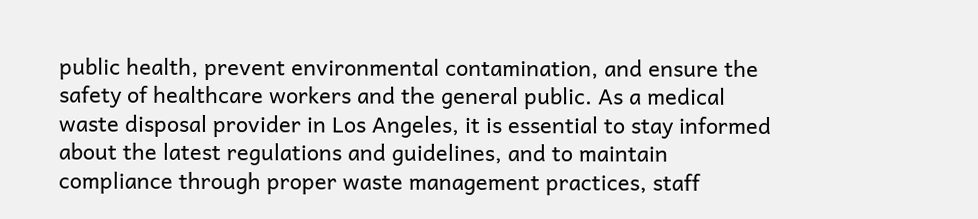public health, prevent environmental contamination, and ensure the safety of healthcare workers and the general public. As a medical waste disposal provider in Los Angeles, it is essential to stay informed about the latest regulations and guidelines, and to maintain compliance through proper waste management practices, staff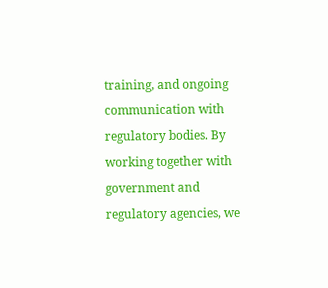training, and ongoing communication with regulatory bodies. By working together with government and regulatory agencies, we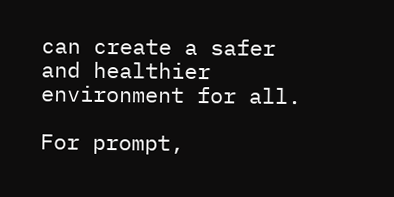can create a safer and healthier environment for all.

For prompt,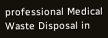professional Medical Waste Disposal in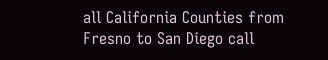all California Counties from Fresno to San Diego call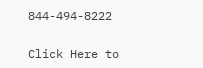844-494-8222

Click Here to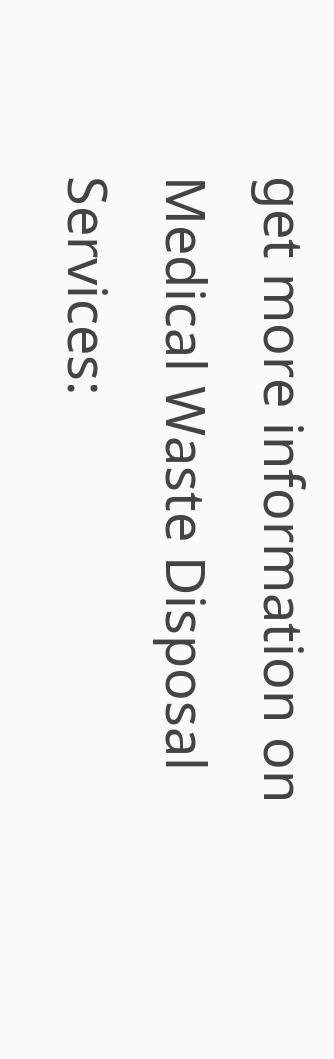get more information on Medical Waste Disposal Services: